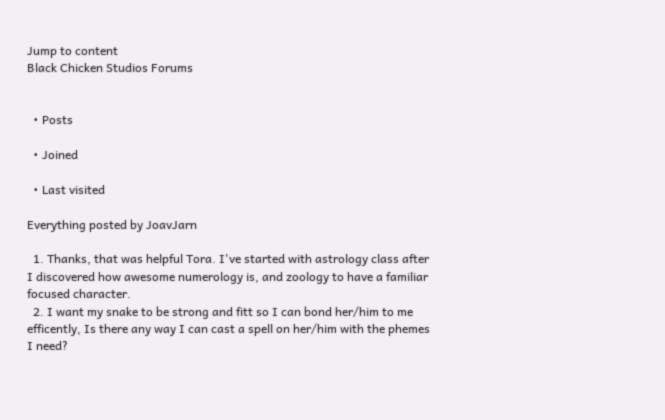Jump to content
Black Chicken Studios Forums


  • Posts

  • Joined

  • Last visited

Everything posted by JoavJarn

  1. Thanks, that was helpful Tora. I've started with astrology class after I discovered how awesome numerology is, and zoology to have a familiar focused character.
  2. I want my snake to be strong and fitt so I can bond her/him to me efficently, Is there any way I can cast a spell on her/him with the phemes I need?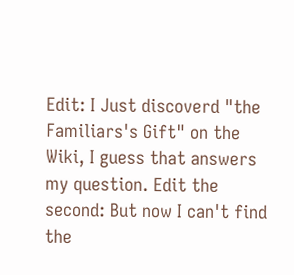Edit: I Just discoverd "the Familiars's Gift" on the Wiki, I guess that answers my question. Edit the second: But now I can't find the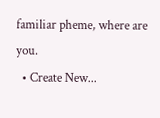familiar pheme, where are you.
  • Create New...